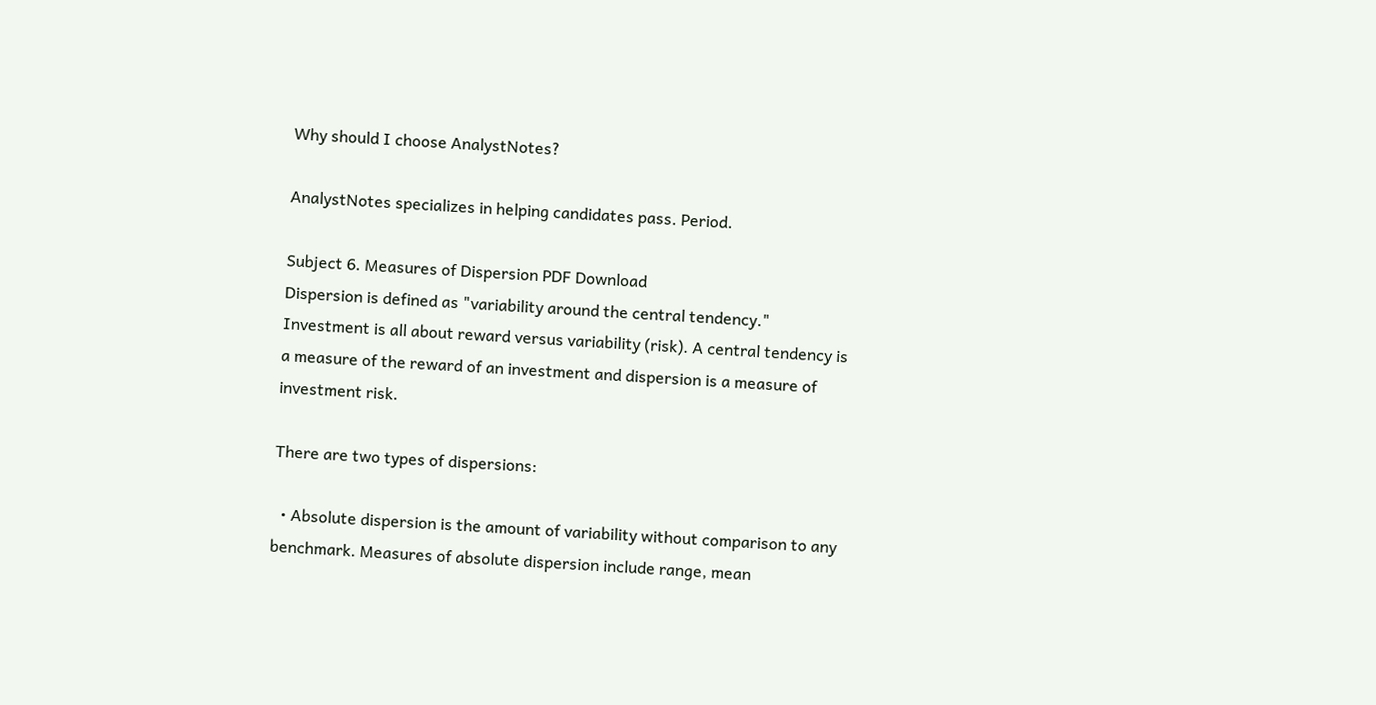Why should I choose AnalystNotes?

AnalystNotes specializes in helping candidates pass. Period.

Subject 6. Measures of Dispersion PDF Download
Dispersion is defined as "variability around the central tendency." Investment is all about reward versus variability (risk). A central tendency is a measure of the reward of an investment and dispersion is a measure of investment risk.

There are two types of dispersions:

  • Absolute dispersion is the amount of variability without comparison to any benchmark. Measures of absolute dispersion include range, mean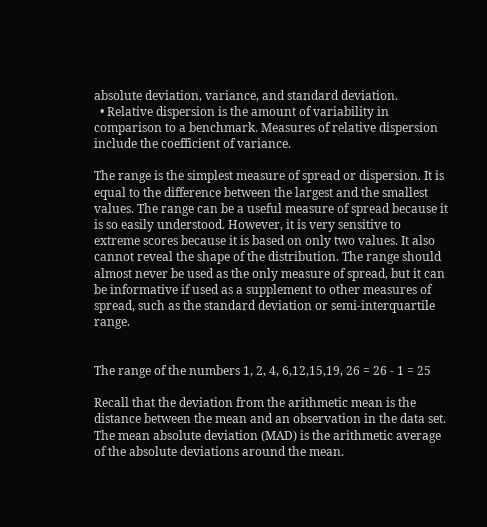absolute deviation, variance, and standard deviation.
  • Relative dispersion is the amount of variability in comparison to a benchmark. Measures of relative dispersion include the coefficient of variance.

The range is the simplest measure of spread or dispersion. It is equal to the difference between the largest and the smallest values. The range can be a useful measure of spread because it is so easily understood. However, it is very sensitive to extreme scores because it is based on only two values. It also cannot reveal the shape of the distribution. The range should almost never be used as the only measure of spread, but it can be informative if used as a supplement to other measures of spread, such as the standard deviation or semi-interquartile range.


The range of the numbers 1, 2, 4, 6,12,15,19, 26 = 26 - 1 = 25

Recall that the deviation from the arithmetic mean is the distance between the mean and an observation in the data set. The mean absolute deviation (MAD) is the arithmetic average of the absolute deviations around the mean.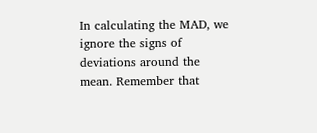In calculating the MAD, we ignore the signs of deviations around the mean. Remember that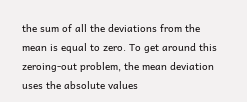the sum of all the deviations from the mean is equal to zero. To get around this zeroing-out problem, the mean deviation uses the absolute values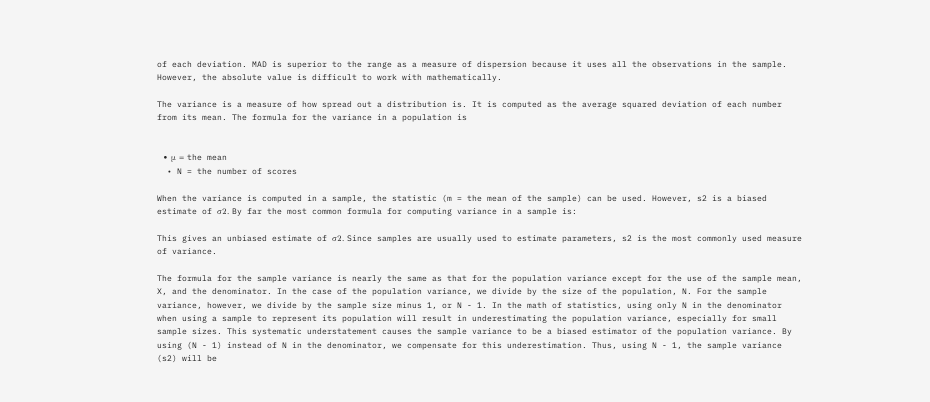of each deviation. MAD is superior to the range as a measure of dispersion because it uses all the observations in the sample. However, the absolute value is difficult to work with mathematically.

The variance is a measure of how spread out a distribution is. It is computed as the average squared deviation of each number from its mean. The formula for the variance in a population is


  • μ = the mean
  • N = the number of scores

When the variance is computed in a sample, the statistic (m = the mean of the sample) can be used. However, s2 is a biased estimate of σ2. By far the most common formula for computing variance in a sample is:

This gives an unbiased estimate of σ2. Since samples are usually used to estimate parameters, s2 is the most commonly used measure of variance.

The formula for the sample variance is nearly the same as that for the population variance except for the use of the sample mean, X, and the denominator. In the case of the population variance, we divide by the size of the population, N. For the sample variance, however, we divide by the sample size minus 1, or N - 1. In the math of statistics, using only N in the denominator when using a sample to represent its population will result in underestimating the population variance, especially for small sample sizes. This systematic understatement causes the sample variance to be a biased estimator of the population variance. By using (N - 1) instead of N in the denominator, we compensate for this underestimation. Thus, using N - 1, the sample variance (s2) will be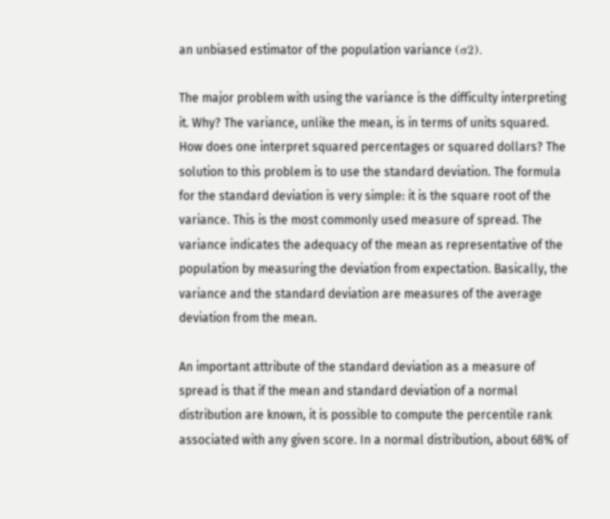an unbiased estimator of the population variance (σ2).

The major problem with using the variance is the difficulty interpreting it. Why? The variance, unlike the mean, is in terms of units squared. How does one interpret squared percentages or squared dollars? The solution to this problem is to use the standard deviation. The formula for the standard deviation is very simple: it is the square root of the variance. This is the most commonly used measure of spread. The variance indicates the adequacy of the mean as representative of the population by measuring the deviation from expectation. Basically, the variance and the standard deviation are measures of the average deviation from the mean.

An important attribute of the standard deviation as a measure of spread is that if the mean and standard deviation of a normal distribution are known, it is possible to compute the percentile rank associated with any given score. In a normal distribution, about 68% of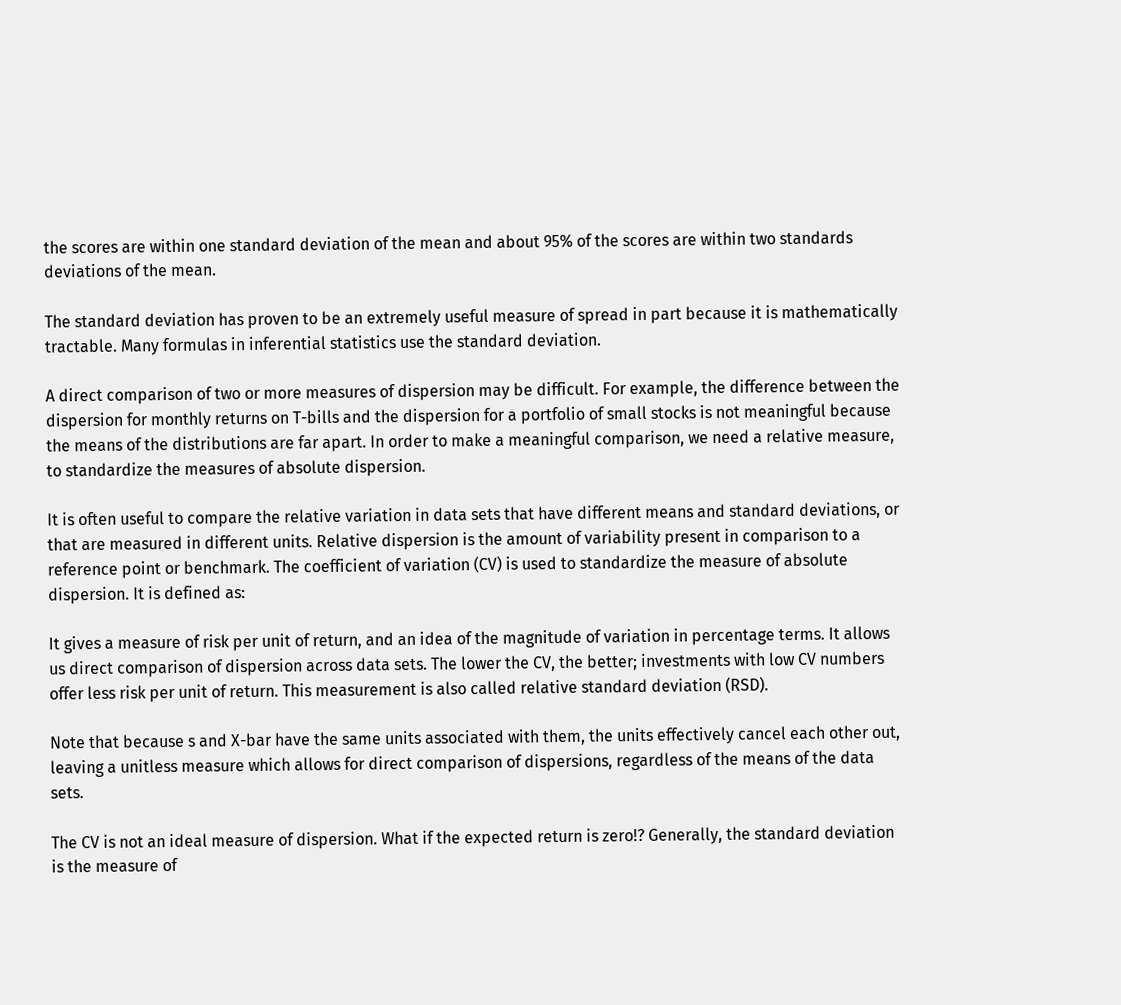the scores are within one standard deviation of the mean and about 95% of the scores are within two standards deviations of the mean.

The standard deviation has proven to be an extremely useful measure of spread in part because it is mathematically tractable. Many formulas in inferential statistics use the standard deviation.

A direct comparison of two or more measures of dispersion may be difficult. For example, the difference between the dispersion for monthly returns on T-bills and the dispersion for a portfolio of small stocks is not meaningful because the means of the distributions are far apart. In order to make a meaningful comparison, we need a relative measure, to standardize the measures of absolute dispersion.

It is often useful to compare the relative variation in data sets that have different means and standard deviations, or that are measured in different units. Relative dispersion is the amount of variability present in comparison to a reference point or benchmark. The coefficient of variation (CV) is used to standardize the measure of absolute dispersion. It is defined as:

It gives a measure of risk per unit of return, and an idea of the magnitude of variation in percentage terms. It allows us direct comparison of dispersion across data sets. The lower the CV, the better; investments with low CV numbers offer less risk per unit of return. This measurement is also called relative standard deviation (RSD).

Note that because s and X-bar have the same units associated with them, the units effectively cancel each other out, leaving a unitless measure which allows for direct comparison of dispersions, regardless of the means of the data sets.

The CV is not an ideal measure of dispersion. What if the expected return is zero!? Generally, the standard deviation is the measure of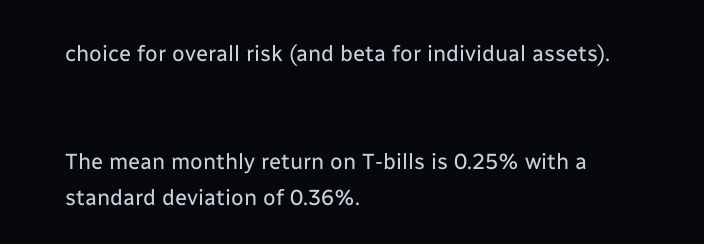choice for overall risk (and beta for individual assets).


The mean monthly return on T-bills is 0.25% with a standard deviation of 0.36%.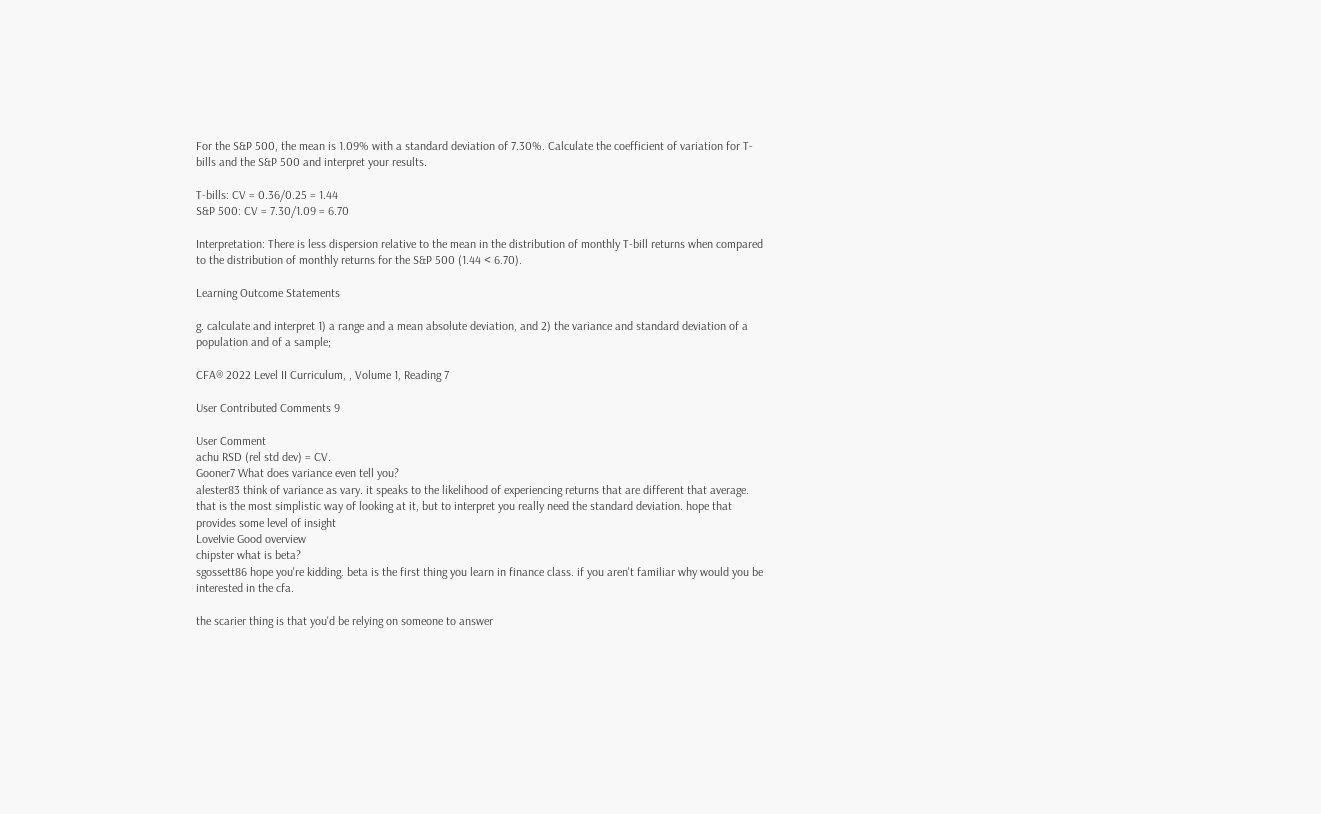For the S&P 500, the mean is 1.09% with a standard deviation of 7.30%. Calculate the coefficient of variation for T-bills and the S&P 500 and interpret your results.

T-bills: CV = 0.36/0.25 = 1.44
S&P 500: CV = 7.30/1.09 = 6.70

Interpretation: There is less dispersion relative to the mean in the distribution of monthly T-bill returns when compared to the distribution of monthly returns for the S&P 500 (1.44 < 6.70).

Learning Outcome Statements

g. calculate and interpret 1) a range and a mean absolute deviation, and 2) the variance and standard deviation of a population and of a sample;

CFA® 2022 Level II Curriculum, , Volume 1, Reading 7

User Contributed Comments 9

User Comment
achu RSD (rel std dev) = CV.
Gooner7 What does variance even tell you?
alester83 think of variance as vary. it speaks to the likelihood of experiencing returns that are different that average. that is the most simplistic way of looking at it, but to interpret you really need the standard deviation. hope that provides some level of insight
LoveIvie Good overview
chipster what is beta?
sgossett86 hope you're kidding. beta is the first thing you learn in finance class. if you aren't familiar why would you be interested in the cfa.

the scarier thing is that you'd be relying on someone to answer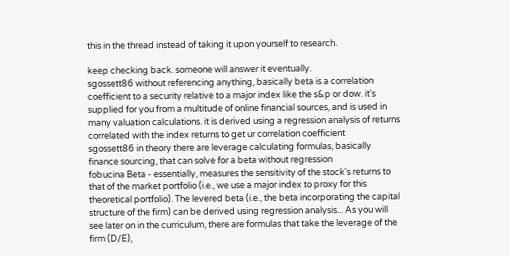this in the thread instead of taking it upon yourself to research.

keep checking back. someone will answer it eventually.
sgossett86 without referencing anything, basically beta is a correlation coefficient to a security relative to a major index like the s&p or dow. it's supplied for you from a multitude of online financial sources, and is used in many valuation calculations. it is derived using a regression analysis of returns correlated with the index returns to get ur correlation coefficient
sgossett86 in theory there are leverage calculating formulas, basically finance sourcing, that can solve for a beta without regression
fobucina Beta - essentially, measures the sensitivity of the stock's returns to that of the market portfolio (i.e., we use a major index to proxy for this theoretical portfolio). The levered beta (i.e., the beta incorporating the capital structure of the firm) can be derived using regression analysis... As you will see later on in the curriculum, there are formulas that take the leverage of the firm (D/E),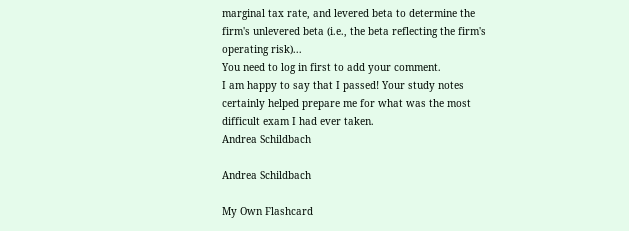marginal tax rate, and levered beta to determine the firm's unlevered beta (i.e., the beta reflecting the firm's operating risk)...
You need to log in first to add your comment.
I am happy to say that I passed! Your study notes certainly helped prepare me for what was the most difficult exam I had ever taken.
Andrea Schildbach

Andrea Schildbach

My Own Flashcard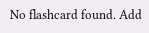No flashcard found. Add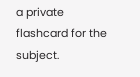a private flashcard for the subject.